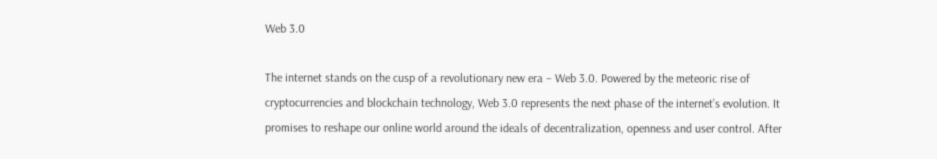Web 3.0

The internet stands on the cusp of a revolutionary new era – Web 3.0. Powered by the meteoric rise of cryptocurrencies and blockchain technology, Web 3.0 represents the next phase of the internet’s evolution. It promises to reshape our online world around the ideals of decentralization, openness and user control. After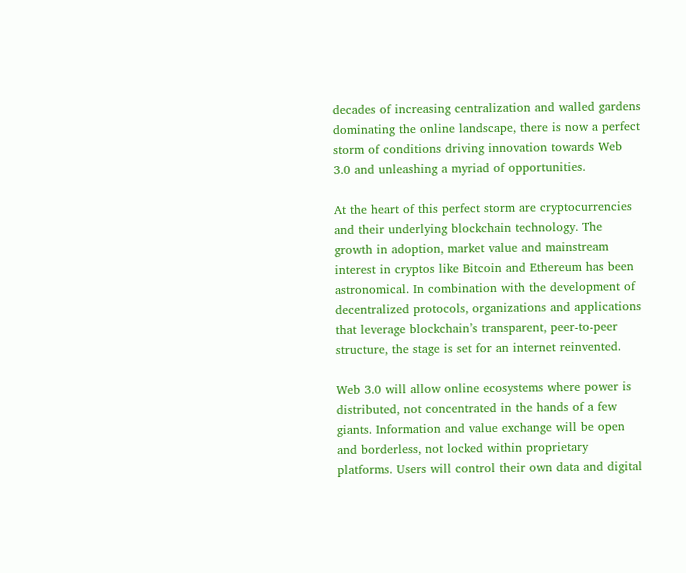decades of increasing centralization and walled gardens dominating the online landscape, there is now a perfect storm of conditions driving innovation towards Web 3.0 and unleashing a myriad of opportunities.

At the heart of this perfect storm are cryptocurrencies and their underlying blockchain technology. The growth in adoption, market value and mainstream interest in cryptos like Bitcoin and Ethereum has been astronomical. In combination with the development of decentralized protocols, organizations and applications that leverage blockchain’s transparent, peer-to-peer structure, the stage is set for an internet reinvented.

Web 3.0 will allow online ecosystems where power is distributed, not concentrated in the hands of a few giants. Information and value exchange will be open and borderless, not locked within proprietary platforms. Users will control their own data and digital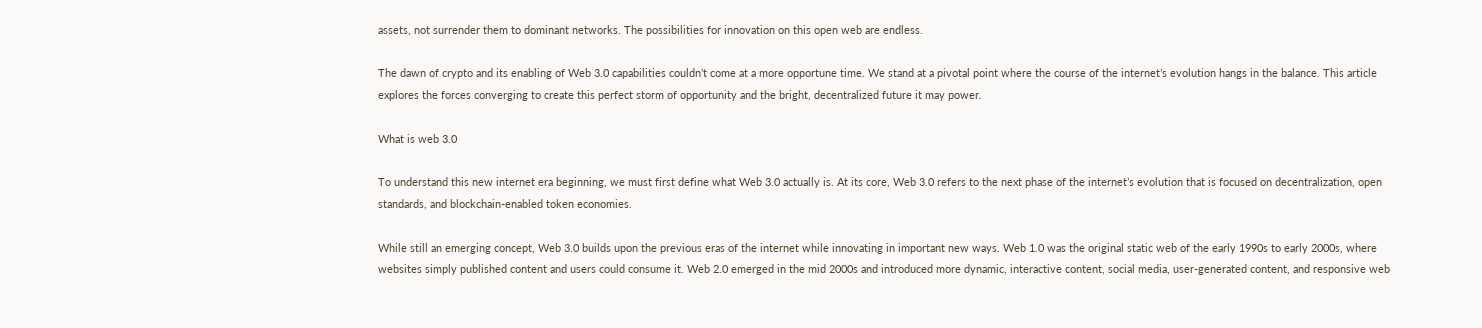assets, not surrender them to dominant networks. The possibilities for innovation on this open web are endless.

The dawn of crypto and its enabling of Web 3.0 capabilities couldn’t come at a more opportune time. We stand at a pivotal point where the course of the internet’s evolution hangs in the balance. This article explores the forces converging to create this perfect storm of opportunity and the bright, decentralized future it may power.

What is web 3.0

To understand this new internet era beginning, we must first define what Web 3.0 actually is. At its core, Web 3.0 refers to the next phase of the internet’s evolution that is focused on decentralization, open standards, and blockchain-enabled token economies.

While still an emerging concept, Web 3.0 builds upon the previous eras of the internet while innovating in important new ways. Web 1.0 was the original static web of the early 1990s to early 2000s, where websites simply published content and users could consume it. Web 2.0 emerged in the mid 2000s and introduced more dynamic, interactive content, social media, user-generated content, and responsive web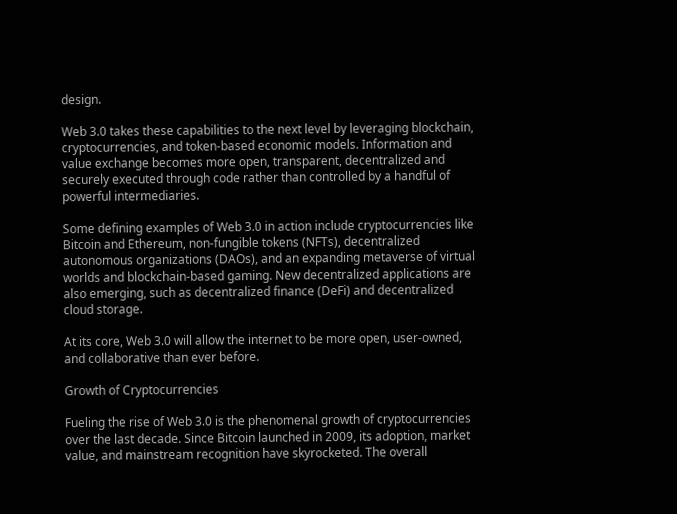design.

Web 3.0 takes these capabilities to the next level by leveraging blockchain, cryptocurrencies, and token-based economic models. Information and value exchange becomes more open, transparent, decentralized and securely executed through code rather than controlled by a handful of powerful intermediaries.

Some defining examples of Web 3.0 in action include cryptocurrencies like Bitcoin and Ethereum, non-fungible tokens (NFTs), decentralized autonomous organizations (DAOs), and an expanding metaverse of virtual worlds and blockchain-based gaming. New decentralized applications are also emerging, such as decentralized finance (DeFi) and decentralized cloud storage.

At its core, Web 3.0 will allow the internet to be more open, user-owned, and collaborative than ever before.

Growth of Cryptocurrencies

Fueling the rise of Web 3.0 is the phenomenal growth of cryptocurrencies over the last decade. Since Bitcoin launched in 2009, its adoption, market value, and mainstream recognition have skyrocketed. The overall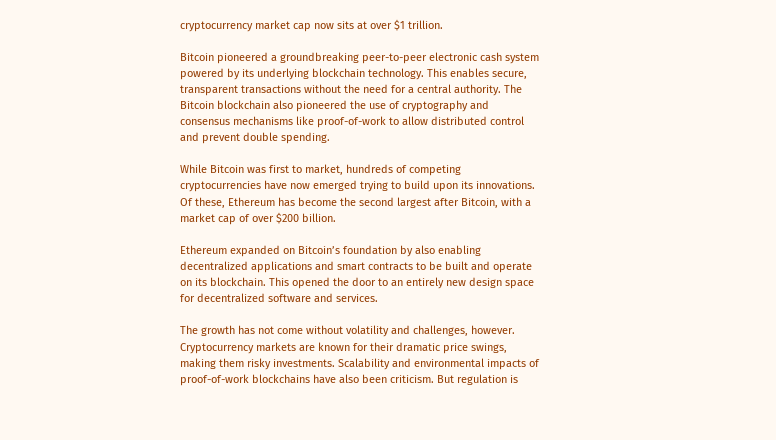cryptocurrency market cap now sits at over $1 trillion.

Bitcoin pioneered a groundbreaking peer-to-peer electronic cash system powered by its underlying blockchain technology. This enables secure, transparent transactions without the need for a central authority. The Bitcoin blockchain also pioneered the use of cryptography and consensus mechanisms like proof-of-work to allow distributed control and prevent double spending.

While Bitcoin was first to market, hundreds of competing cryptocurrencies have now emerged trying to build upon its innovations. Of these, Ethereum has become the second largest after Bitcoin, with a market cap of over $200 billion.

Ethereum expanded on Bitcoin’s foundation by also enabling decentralized applications and smart contracts to be built and operate on its blockchain. This opened the door to an entirely new design space for decentralized software and services.

The growth has not come without volatility and challenges, however. Cryptocurrency markets are known for their dramatic price swings, making them risky investments. Scalability and environmental impacts of proof-of-work blockchains have also been criticism. But regulation is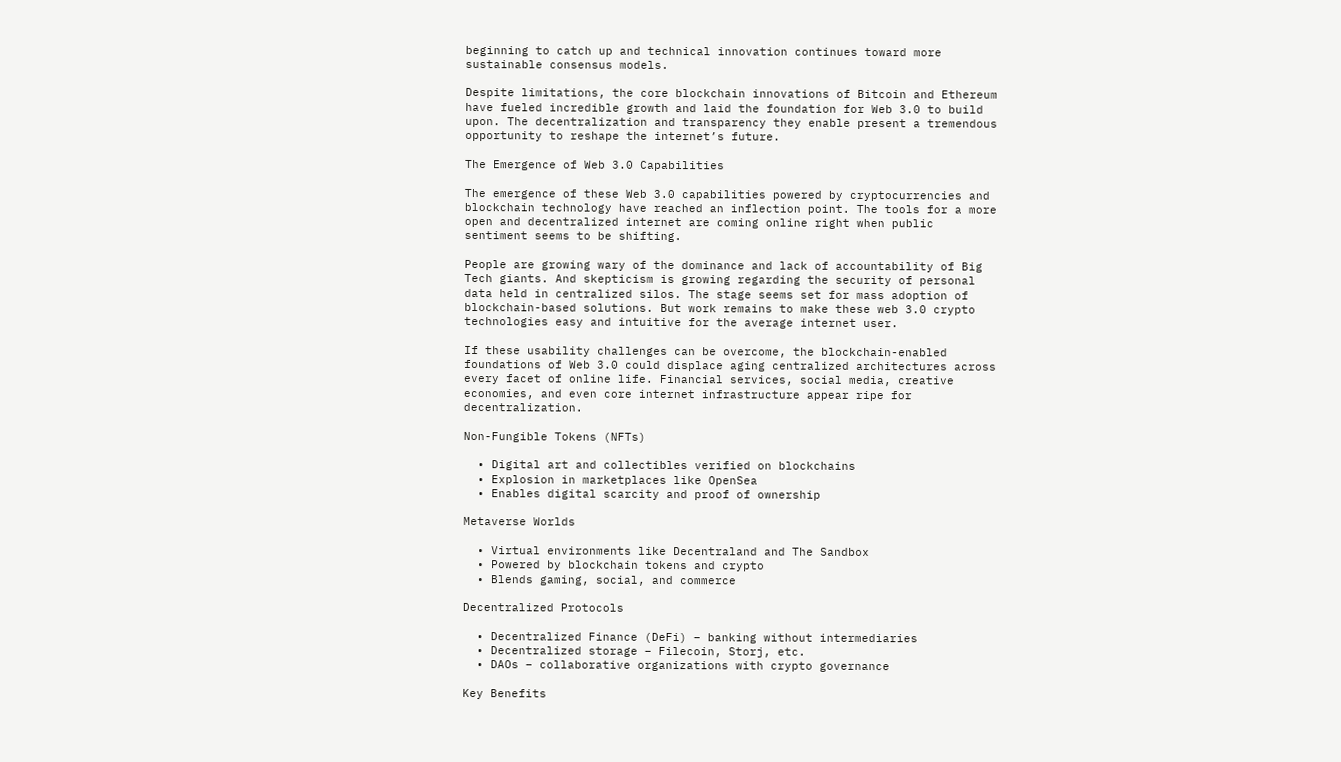beginning to catch up and technical innovation continues toward more sustainable consensus models.

Despite limitations, the core blockchain innovations of Bitcoin and Ethereum have fueled incredible growth and laid the foundation for Web 3.0 to build upon. The decentralization and transparency they enable present a tremendous opportunity to reshape the internet’s future.

The Emergence of Web 3.0 Capabilities

The emergence of these Web 3.0 capabilities powered by cryptocurrencies and blockchain technology have reached an inflection point. The tools for a more open and decentralized internet are coming online right when public sentiment seems to be shifting.

People are growing wary of the dominance and lack of accountability of Big Tech giants. And skepticism is growing regarding the security of personal data held in centralized silos. The stage seems set for mass adoption of blockchain-based solutions. But work remains to make these web 3.0 crypto technologies easy and intuitive for the average internet user.

If these usability challenges can be overcome, the blockchain-enabled foundations of Web 3.0 could displace aging centralized architectures across every facet of online life. Financial services, social media, creative economies, and even core internet infrastructure appear ripe for decentralization.

Non-Fungible Tokens (NFTs)

  • Digital art and collectibles verified on blockchains
  • Explosion in marketplaces like OpenSea
  • Enables digital scarcity and proof of ownership

Metaverse Worlds

  • Virtual environments like Decentraland and The Sandbox
  • Powered by blockchain tokens and crypto
  • Blends gaming, social, and commerce

Decentralized Protocols

  • Decentralized Finance (DeFi) – banking without intermediaries
  • Decentralized storage – Filecoin, Storj, etc.
  • DAOs – collaborative organizations with crypto governance

Key Benefits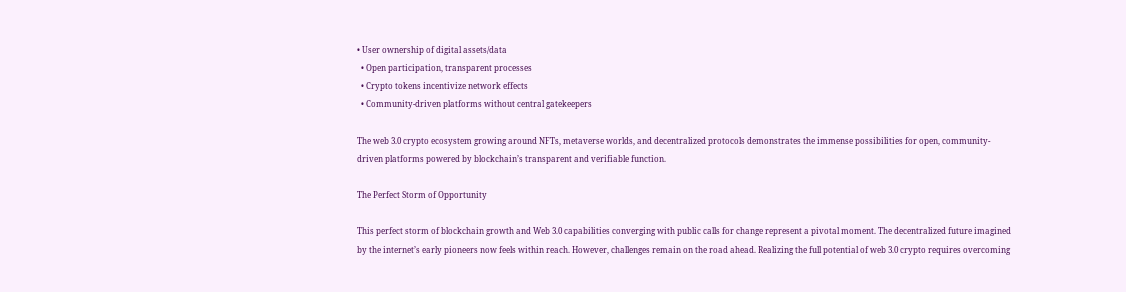• User ownership of digital assets/data
  • Open participation, transparent processes
  • Crypto tokens incentivize network effects
  • Community-driven platforms without central gatekeepers

The web 3.0 crypto ecosystem growing around NFTs, metaverse worlds, and decentralized protocols demonstrates the immense possibilities for open, community-driven platforms powered by blockchain’s transparent and verifiable function.

The Perfect Storm of Opportunity

This perfect storm of blockchain growth and Web 3.0 capabilities converging with public calls for change represent a pivotal moment. The decentralized future imagined by the internet’s early pioneers now feels within reach. However, challenges remain on the road ahead. Realizing the full potential of web 3.0 crypto requires overcoming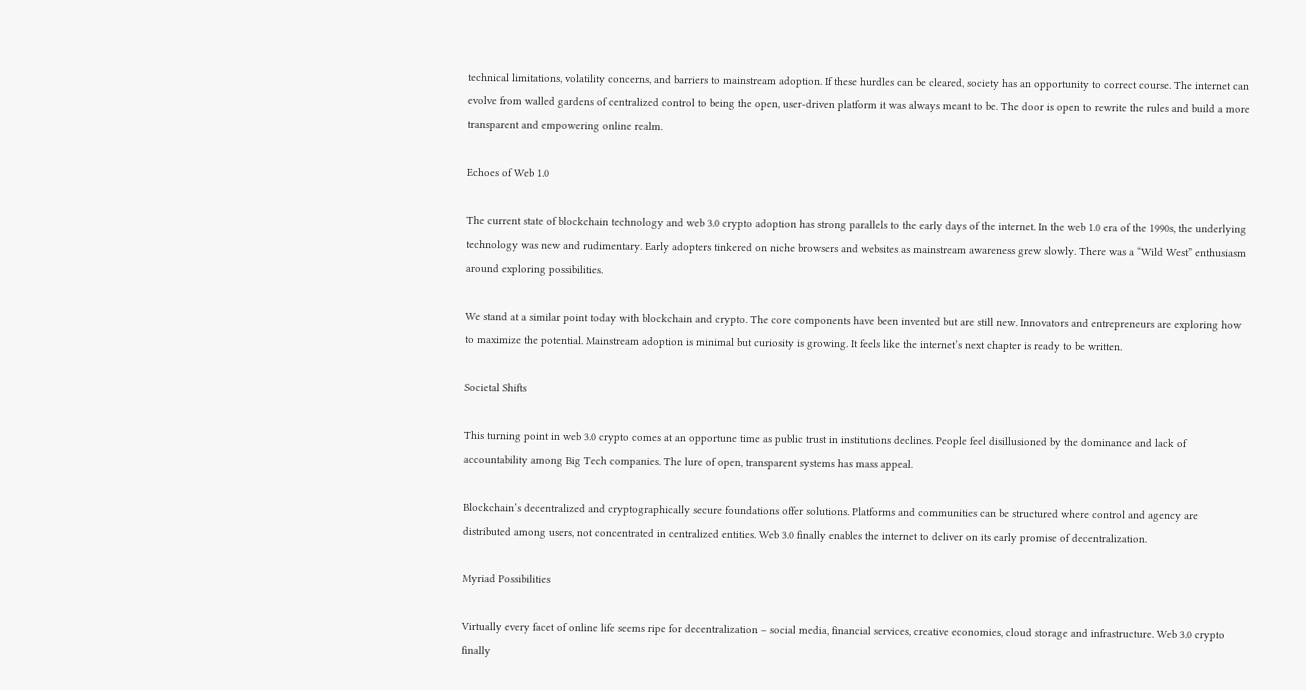technical limitations, volatility concerns, and barriers to mainstream adoption. If these hurdles can be cleared, society has an opportunity to correct course. The internet can evolve from walled gardens of centralized control to being the open, user-driven platform it was always meant to be. The door is open to rewrite the rules and build a more transparent and empowering online realm.

Echoes of Web 1.0

The current state of blockchain technology and web 3.0 crypto adoption has strong parallels to the early days of the internet. In the web 1.0 era of the 1990s, the underlying technology was new and rudimentary. Early adopters tinkered on niche browsers and websites as mainstream awareness grew slowly. There was a “Wild West” enthusiasm around exploring possibilities.

We stand at a similar point today with blockchain and crypto. The core components have been invented but are still new. Innovators and entrepreneurs are exploring how to maximize the potential. Mainstream adoption is minimal but curiosity is growing. It feels like the internet’s next chapter is ready to be written.

Societal Shifts

This turning point in web 3.0 crypto comes at an opportune time as public trust in institutions declines. People feel disillusioned by the dominance and lack of accountability among Big Tech companies. The lure of open, transparent systems has mass appeal.

Blockchain’s decentralized and cryptographically secure foundations offer solutions. Platforms and communities can be structured where control and agency are distributed among users, not concentrated in centralized entities. Web 3.0 finally enables the internet to deliver on its early promise of decentralization.

Myriad Possibilities

Virtually every facet of online life seems ripe for decentralization – social media, financial services, creative economies, cloud storage and infrastructure. Web 3.0 crypto finally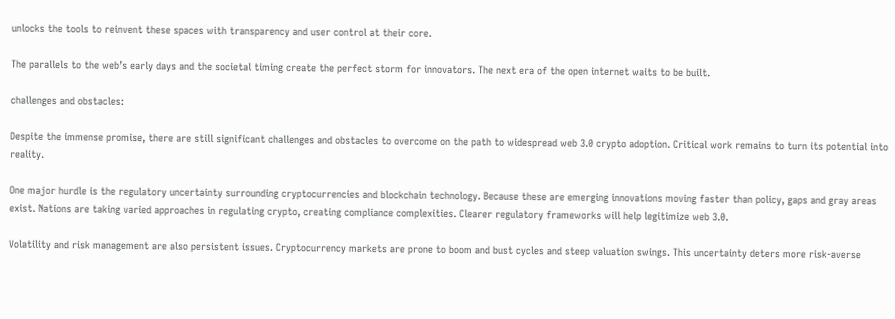unlocks the tools to reinvent these spaces with transparency and user control at their core.

The parallels to the web’s early days and the societal timing create the perfect storm for innovators. The next era of the open internet waits to be built.

challenges and obstacles:

Despite the immense promise, there are still significant challenges and obstacles to overcome on the path to widespread web 3.0 crypto adoption. Critical work remains to turn its potential into reality.

One major hurdle is the regulatory uncertainty surrounding cryptocurrencies and blockchain technology. Because these are emerging innovations moving faster than policy, gaps and gray areas exist. Nations are taking varied approaches in regulating crypto, creating compliance complexities. Clearer regulatory frameworks will help legitimize web 3.0.

Volatility and risk management are also persistent issues. Cryptocurrency markets are prone to boom and bust cycles and steep valuation swings. This uncertainty deters more risk-averse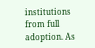institutions from full adoption. As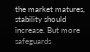the market matures, stability should increase. But more safeguards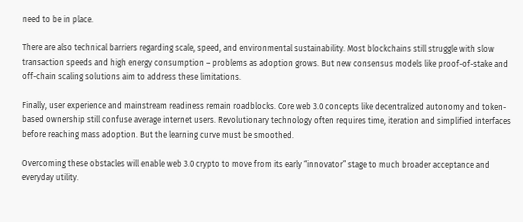need to be in place.

There are also technical barriers regarding scale, speed, and environmental sustainability. Most blockchains still struggle with slow transaction speeds and high energy consumption – problems as adoption grows. But new consensus models like proof-of-stake and off-chain scaling solutions aim to address these limitations.

Finally, user experience and mainstream readiness remain roadblocks. Core web 3.0 concepts like decentralized autonomy and token-based ownership still confuse average internet users. Revolutionary technology often requires time, iteration and simplified interfaces before reaching mass adoption. But the learning curve must be smoothed.

Overcoming these obstacles will enable web 3.0 crypto to move from its early “innovator” stage to much broader acceptance and everyday utility.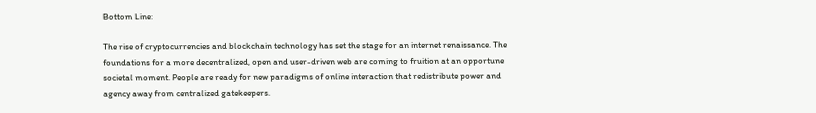Bottom Line:

The rise of cryptocurrencies and blockchain technology has set the stage for an internet renaissance. The foundations for a more decentralized, open and user-driven web are coming to fruition at an opportune societal moment. People are ready for new paradigms of online interaction that redistribute power and agency away from centralized gatekeepers.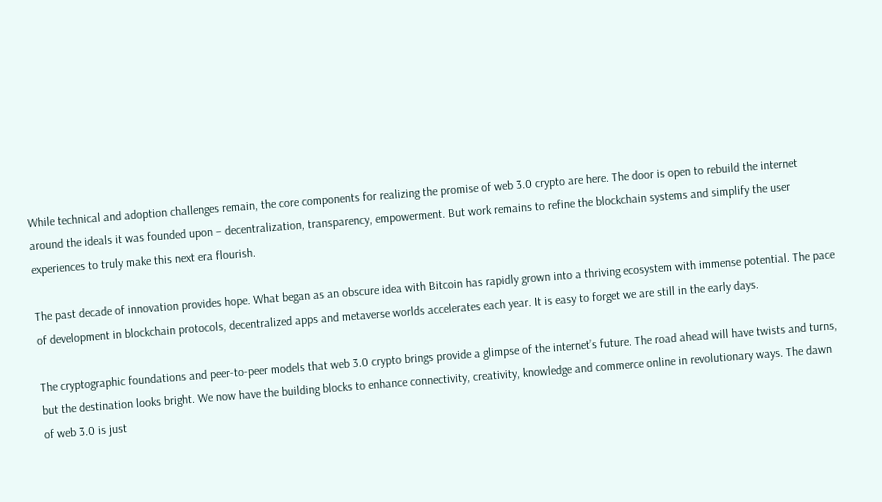While technical and adoption challenges remain, the core components for realizing the promise of web 3.0 crypto are here. The door is open to rebuild the internet around the ideals it was founded upon – decentralization, transparency, empowerment. But work remains to refine the blockchain systems and simplify the user experiences to truly make this next era flourish.

The past decade of innovation provides hope. What began as an obscure idea with Bitcoin has rapidly grown into a thriving ecosystem with immense potential. The pace of development in blockchain protocols, decentralized apps and metaverse worlds accelerates each year. It is easy to forget we are still in the early days.

The cryptographic foundations and peer-to-peer models that web 3.0 crypto brings provide a glimpse of the internet’s future. The road ahead will have twists and turns, but the destination looks bright. We now have the building blocks to enhance connectivity, creativity, knowledge and commerce online in revolutionary ways. The dawn of web 3.0 is just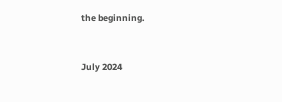the beginning.


July 2024